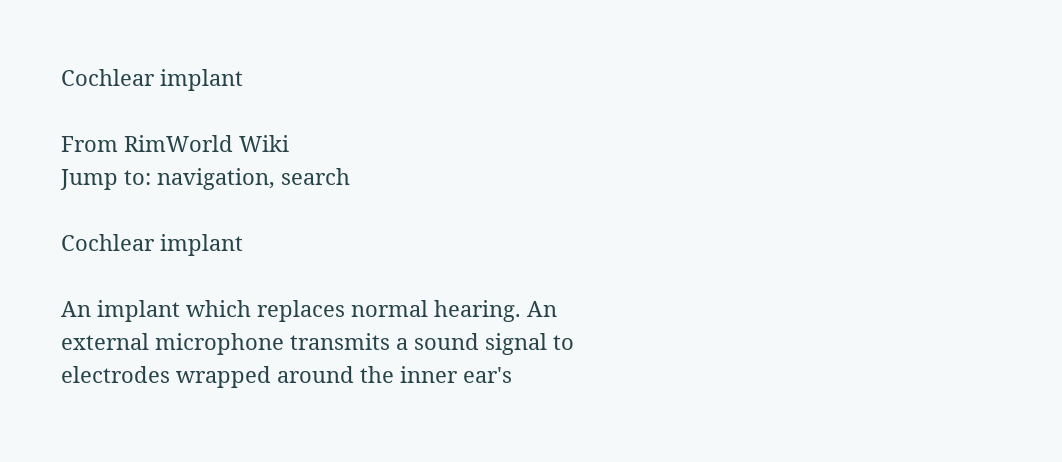Cochlear implant

From RimWorld Wiki
Jump to: navigation, search

Cochlear implant

An implant which replaces normal hearing. An external microphone transmits a sound signal to electrodes wrapped around the inner ear's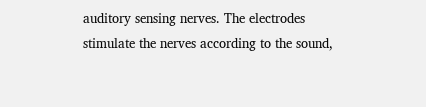auditory sensing nerves. The electrodes stimulate the nerves according to the sound,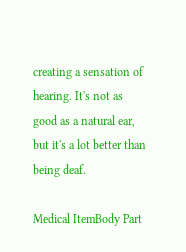creating a sensation of hearing. It's not as good as a natural ear, but it's a lot better than being deaf.

Medical ItemBody Part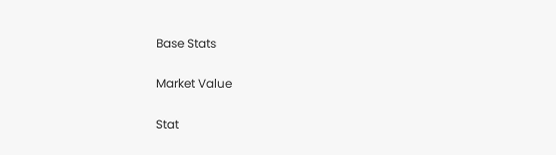Base Stats

Market Value

Stat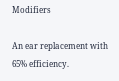Modifiers

An ear replacement with 65% efficiency.